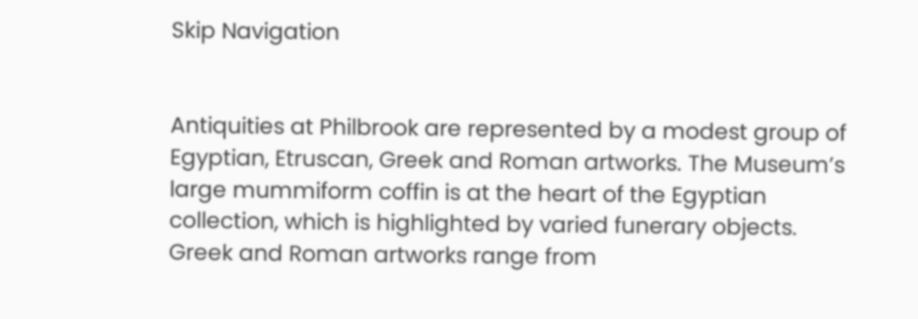Skip Navigation


Antiquities at Philbrook are represented by a modest group of Egyptian, Etruscan, Greek and Roman artworks. The Museum’s large mummiform coffin is at the heart of the Egyptian collection, which is highlighted by varied funerary objects. Greek and Roman artworks range from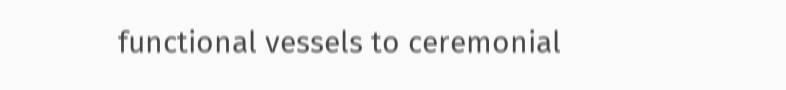functional vessels to ceremonial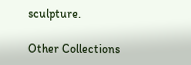sculpture.

Other Collections